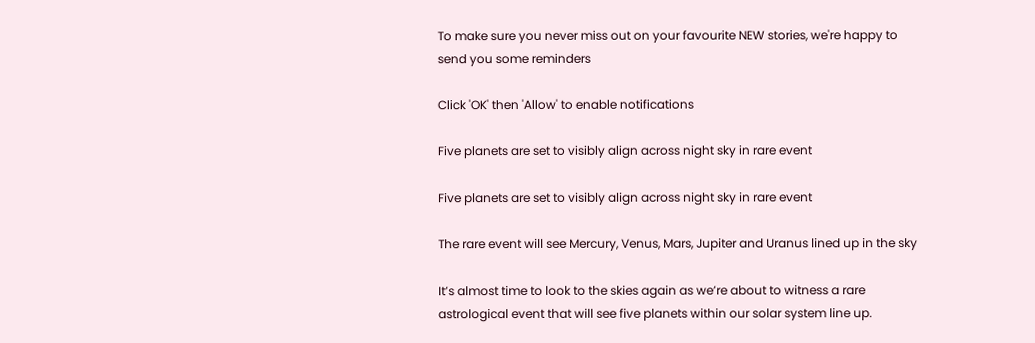To make sure you never miss out on your favourite NEW stories, we're happy to send you some reminders

Click 'OK' then 'Allow' to enable notifications

Five planets are set to visibly align across night sky in rare event

Five planets are set to visibly align across night sky in rare event

The rare event will see Mercury, Venus, Mars, Jupiter and Uranus lined up in the sky

It’s almost time to look to the skies again as we’re about to witness a rare astrological event that will see five planets within our solar system line up.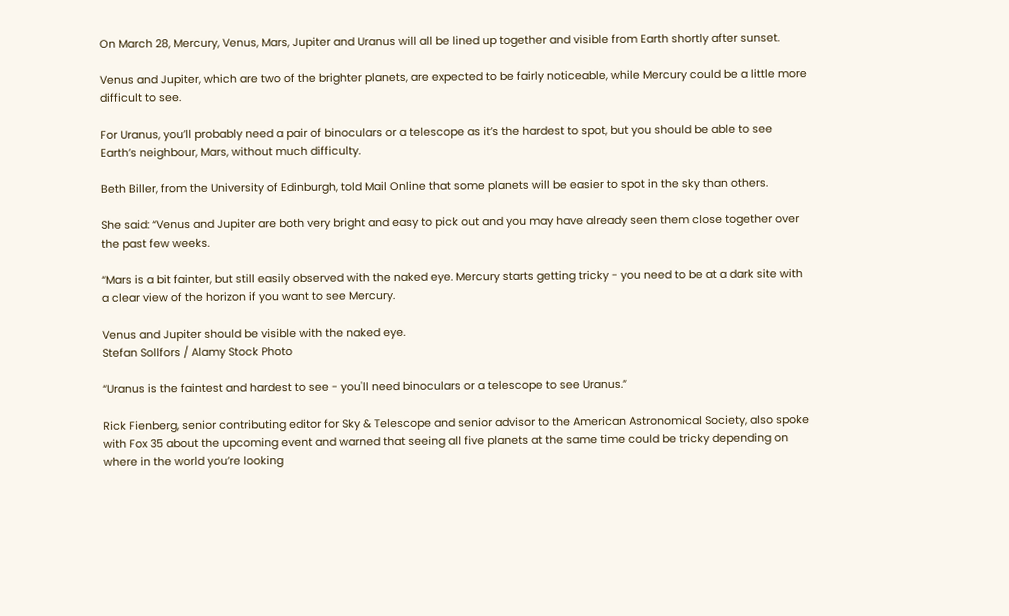On March 28, Mercury, Venus, Mars, Jupiter and Uranus will all be lined up together and visible from Earth shortly after sunset.

Venus and Jupiter, which are two of the brighter planets, are expected to be fairly noticeable, while Mercury could be a little more difficult to see.

For Uranus, you’ll probably need a pair of binoculars or a telescope as it’s the hardest to spot, but you should be able to see Earth’s neighbour, Mars, without much difficulty.

Beth Biller, from the University of Edinburgh, told Mail Online that some planets will be easier to spot in the sky than others.

She said: “Venus and Jupiter are both very bright and easy to pick out and you may have already seen them close together over the past few weeks.

“Mars is a bit fainter, but still easily observed with the naked eye. Mercury starts getting tricky - you need to be at a dark site with a clear view of the horizon if you want to see Mercury.

Venus and Jupiter should be visible with the naked eye.
Stefan Sollfors / Alamy Stock Photo

“Uranus is the faintest and hardest to see - you'll need binoculars or a telescope to see Uranus.”

Rick Fienberg, senior contributing editor for Sky & Telescope and senior advisor to the American Astronomical Society, also spoke with Fox 35 about the upcoming event and warned that seeing all five planets at the same time could be tricky depending on where in the world you’re looking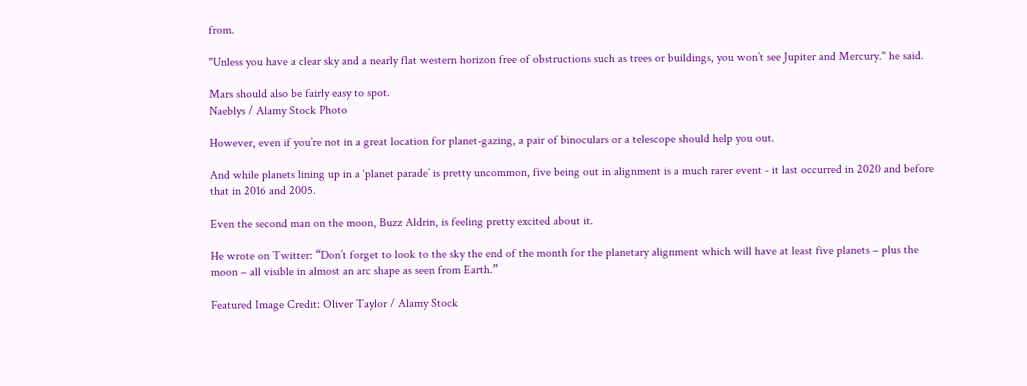from.

"Unless you have a clear sky and a nearly flat western horizon free of obstructions such as trees or buildings, you won’t see Jupiter and Mercury." he said.

Mars should also be fairly easy to spot.
Naeblys / Alamy Stock Photo

However, even if you’re not in a great location for planet-gazing, a pair of binoculars or a telescope should help you out.

And while planets lining up in a ‘planet parade’ is pretty uncommon, five being out in alignment is a much rarer event - it last occurred in 2020 and before that in 2016 and 2005.

Even the second man on the moon, Buzz Aldrin, is feeling pretty excited about it.

He wrote on Twitter: “Don’t forget to look to the sky the end of the month for the planetary alignment which will have at least five planets – plus the moon – all visible in almost an arc shape as seen from Earth.”

Featured Image Credit: Oliver Taylor / Alamy Stock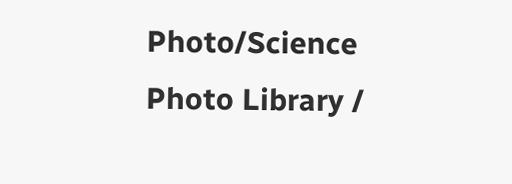Photo/Science Photo Library /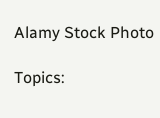Alamy Stock Photo

Topics: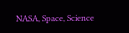NASA, Space, Science